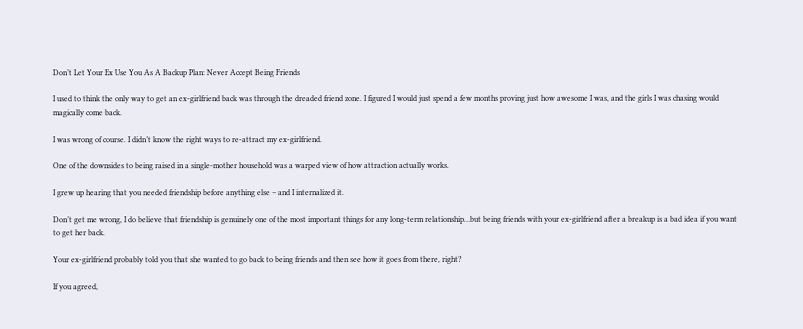Don’t Let Your Ex Use You As A Backup Plan: Never Accept Being Friends

I used to think the only way to get an ex-girlfriend back was through the dreaded friend zone. I figured I would just spend a few months proving just how awesome I was, and the girls I was chasing would magically come back.

I was wrong of course. I didn’t know the right ways to re-attract my ex-girlfriend.

One of the downsides to being raised in a single-mother household was a warped view of how attraction actually works.

I grew up hearing that you needed friendship before anything else – and I internalized it.

Don’t get me wrong, I do believe that friendship is genuinely one of the most important things for any long-term relationship…but being friends with your ex-girlfriend after a breakup is a bad idea if you want to get her back.

Your ex-girlfriend probably told you that she wanted to go back to being friends and then see how it goes from there, right?

If you agreed,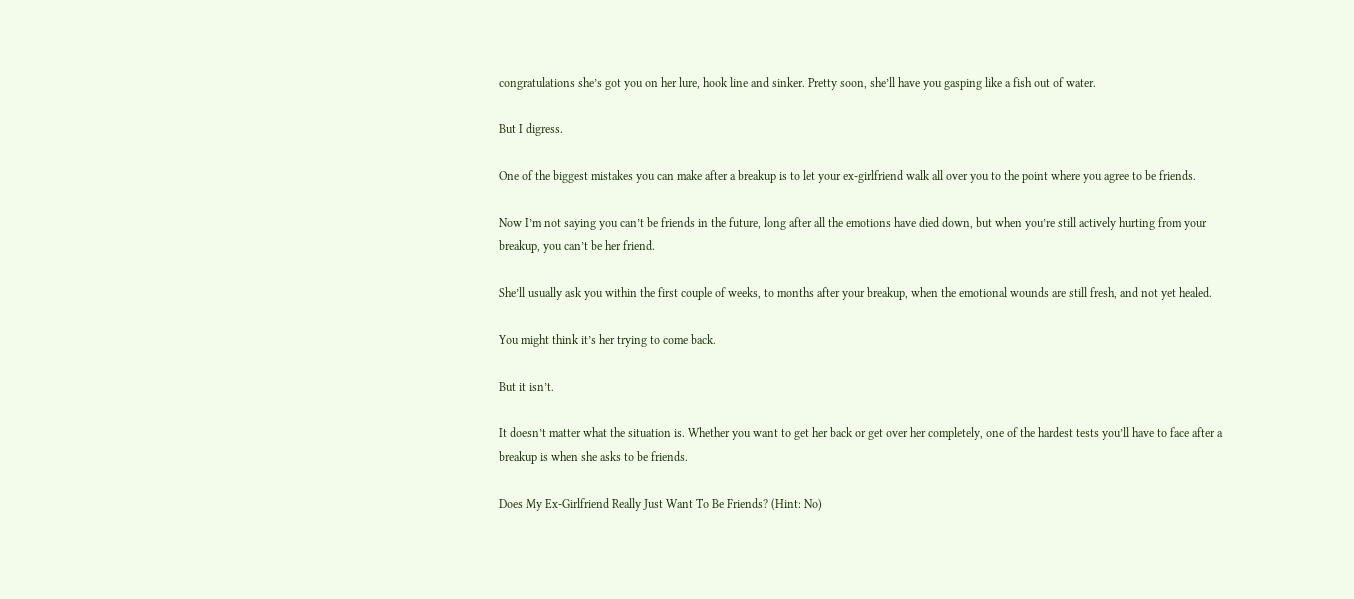congratulations she’s got you on her lure, hook line and sinker. Pretty soon, she’ll have you gasping like a fish out of water.

But I digress.

One of the biggest mistakes you can make after a breakup is to let your ex-girlfriend walk all over you to the point where you agree to be friends.

Now I’m not saying you can’t be friends in the future, long after all the emotions have died down, but when you’re still actively hurting from your breakup, you can’t be her friend.

She’ll usually ask you within the first couple of weeks, to months after your breakup, when the emotional wounds are still fresh, and not yet healed.

You might think it’s her trying to come back.

But it isn’t.

It doesn’t matter what the situation is. Whether you want to get her back or get over her completely, one of the hardest tests you’ll have to face after a breakup is when she asks to be friends.

Does My Ex-Girlfriend Really Just Want To Be Friends? (Hint: No)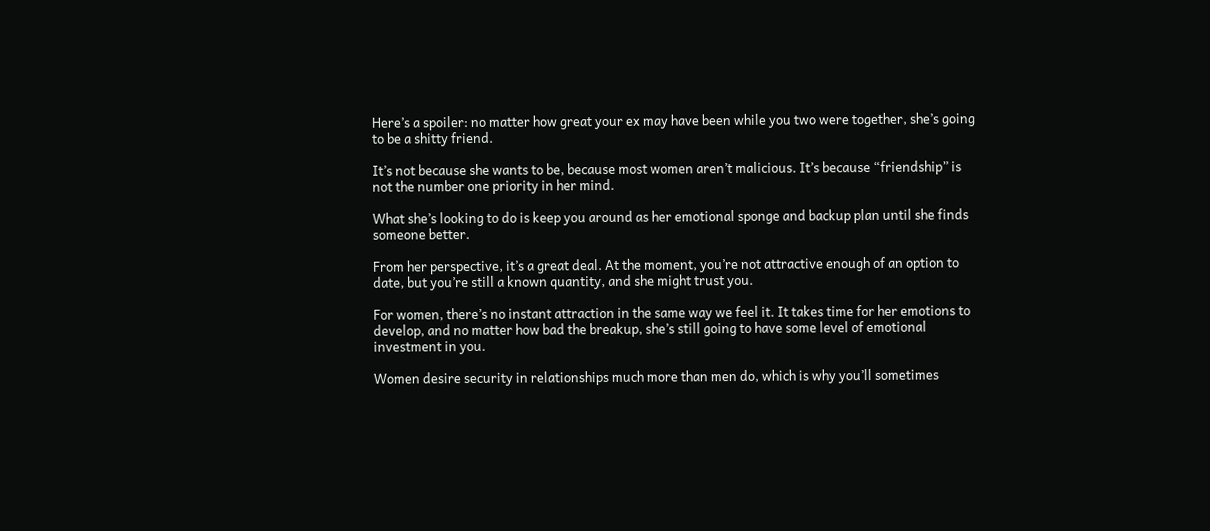Here’s a spoiler: no matter how great your ex may have been while you two were together, she’s going to be a shitty friend.

It’s not because she wants to be, because most women aren’t malicious. It’s because “friendship” is not the number one priority in her mind.

What she’s looking to do is keep you around as her emotional sponge and backup plan until she finds someone better.

From her perspective, it’s a great deal. At the moment, you’re not attractive enough of an option to date, but you’re still a known quantity, and she might trust you.

For women, there’s no instant attraction in the same way we feel it. It takes time for her emotions to develop, and no matter how bad the breakup, she’s still going to have some level of emotional investment in you.

Women desire security in relationships much more than men do, which is why you’ll sometimes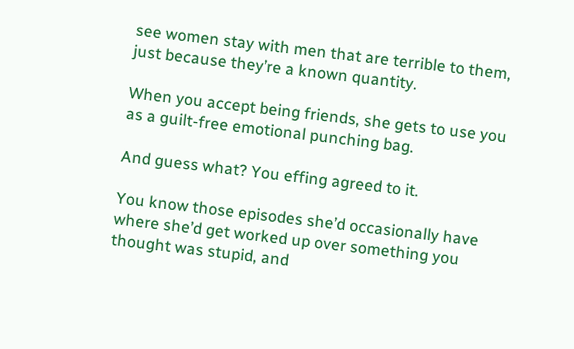see women stay with men that are terrible to them, just because they’re a known quantity.

When you accept being friends, she gets to use you as a guilt-free emotional punching bag.

And guess what? You effing agreed to it.

You know those episodes she’d occasionally have where she’d get worked up over something you thought was stupid, and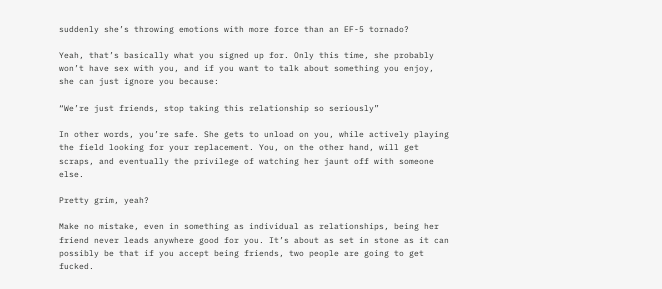suddenly she’s throwing emotions with more force than an EF-5 tornado?

Yeah, that’s basically what you signed up for. Only this time, she probably won’t have sex with you, and if you want to talk about something you enjoy, she can just ignore you because:

“We’re just friends, stop taking this relationship so seriously”

In other words, you’re safe. She gets to unload on you, while actively playing the field looking for your replacement. You, on the other hand, will get scraps, and eventually the privilege of watching her jaunt off with someone else.

Pretty grim, yeah?

Make no mistake, even in something as individual as relationships, being her friend never leads anywhere good for you. It’s about as set in stone as it can possibly be that if you accept being friends, two people are going to get fucked.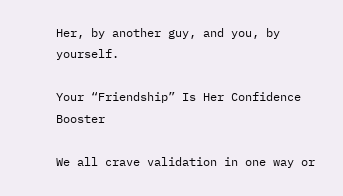Her, by another guy, and you, by yourself.

Your “Friendship” Is Her Confidence Booster

We all crave validation in one way or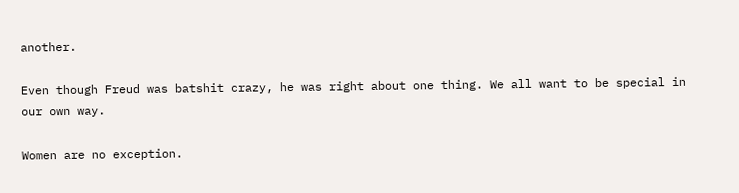another.

Even though Freud was batshit crazy, he was right about one thing. We all want to be special in our own way.

Women are no exception.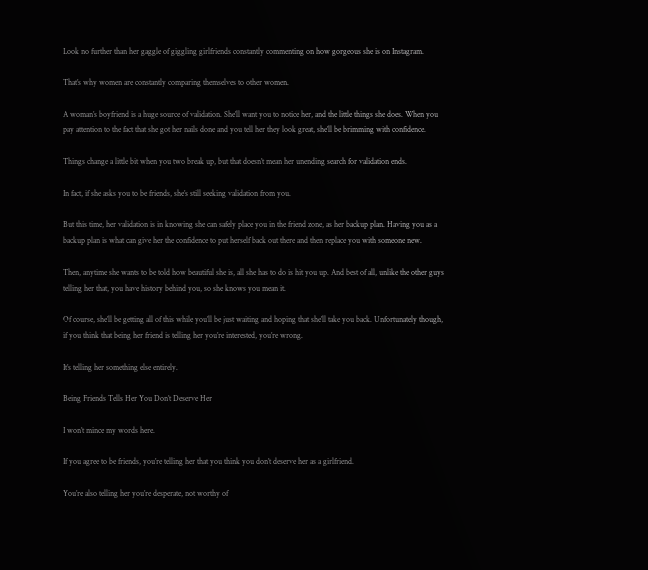Look no further than her gaggle of giggling girlfriends constantly commenting on how gorgeous she is on Instagram.

That’s why women are constantly comparing themselves to other women.

A woman’s boyfriend is a huge source of validation. She’ll want you to notice her, and the little things she does. When you pay attention to the fact that she got her nails done and you tell her they look great, she’ll be brimming with confidence.

Things change a little bit when you two break up, but that doesn’t mean her unending search for validation ends.

In fact, if she asks you to be friends, she’s still seeking validation from you.

But this time, her validation is in knowing she can safely place you in the friend zone, as her backup plan. Having you as a backup plan is what can give her the confidence to put herself back out there and then replace you with someone new.

Then, anytime she wants to be told how beautiful she is, all she has to do is hit you up. And best of all, unlike the other guys telling her that, you have history behind you, so she knows you mean it.

Of course, she’ll be getting all of this while you’ll be just waiting and hoping that she’ll take you back. Unfortunately though, if you think that being her friend is telling her you’re interested, you’re wrong.

It’s telling her something else entirely.

Being Friends Tells Her You Don’t Deserve Her

I won’t mince my words here.

If you agree to be friends, you’re telling her that you think you don’t deserve her as a girlfriend.

You’re also telling her you’re desperate, not worthy of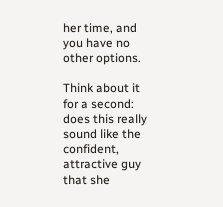her time, and you have no other options.

Think about it for a second: does this really sound like the confident, attractive guy that she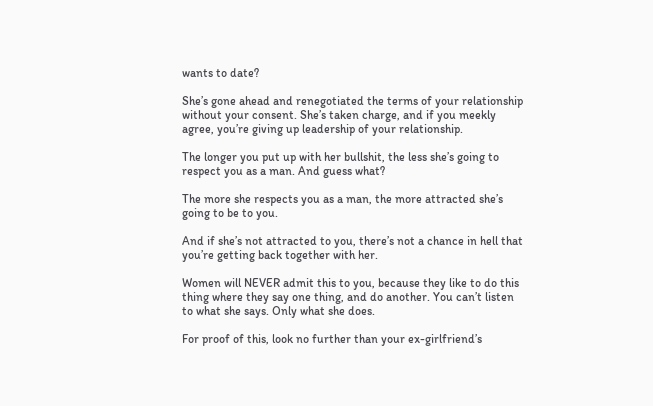wants to date?

She’s gone ahead and renegotiated the terms of your relationship without your consent. She’s taken charge, and if you meekly agree, you’re giving up leadership of your relationship.

The longer you put up with her bullshit, the less she’s going to respect you as a man. And guess what?

The more she respects you as a man, the more attracted she’s going to be to you.

And if she’s not attracted to you, there’s not a chance in hell that you’re getting back together with her.

Women will NEVER admit this to you, because they like to do this thing where they say one thing, and do another. You can’t listen to what she says. Only what she does.

For proof of this, look no further than your ex-girlfriend’s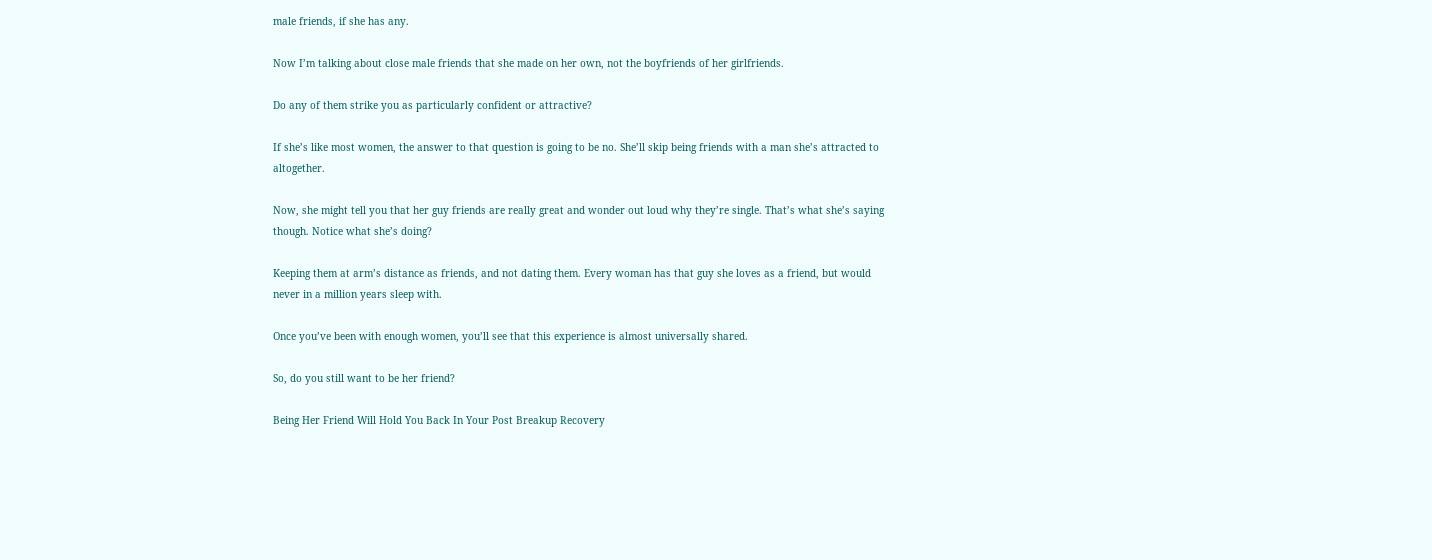male friends, if she has any.

Now I’m talking about close male friends that she made on her own, not the boyfriends of her girlfriends.

Do any of them strike you as particularly confident or attractive?

If she’s like most women, the answer to that question is going to be no. She’ll skip being friends with a man she’s attracted to altogether.

Now, she might tell you that her guy friends are really great and wonder out loud why they’re single. That’s what she’s saying though. Notice what she’s doing?

Keeping them at arm’s distance as friends, and not dating them. Every woman has that guy she loves as a friend, but would never in a million years sleep with.

Once you’ve been with enough women, you’ll see that this experience is almost universally shared.

So, do you still want to be her friend?

Being Her Friend Will Hold You Back In Your Post Breakup Recovery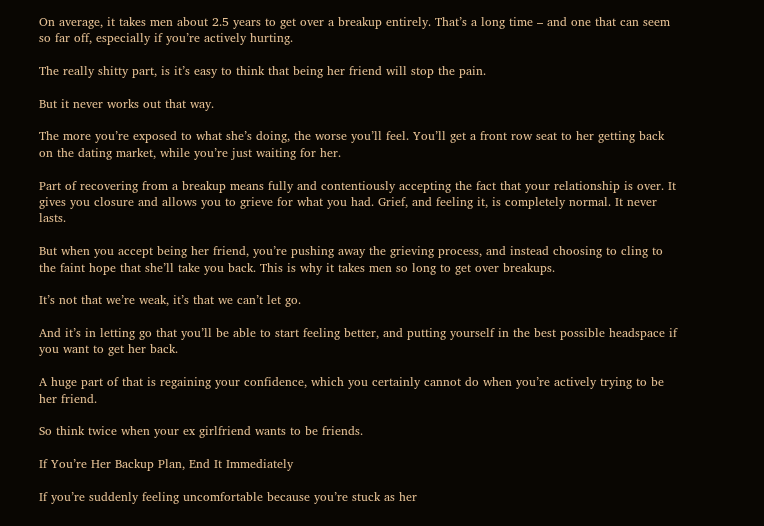On average, it takes men about 2.5 years to get over a breakup entirely. That’s a long time – and one that can seem so far off, especially if you’re actively hurting.

The really shitty part, is it’s easy to think that being her friend will stop the pain.

But it never works out that way.

The more you’re exposed to what she’s doing, the worse you’ll feel. You’ll get a front row seat to her getting back on the dating market, while you’re just waiting for her.

Part of recovering from a breakup means fully and contentiously accepting the fact that your relationship is over. It gives you closure and allows you to grieve for what you had. Grief, and feeling it, is completely normal. It never lasts.

But when you accept being her friend, you’re pushing away the grieving process, and instead choosing to cling to the faint hope that she’ll take you back. This is why it takes men so long to get over breakups.

It’s not that we’re weak, it’s that we can’t let go.

And it’s in letting go that you’ll be able to start feeling better, and putting yourself in the best possible headspace if you want to get her back.

A huge part of that is regaining your confidence, which you certainly cannot do when you’re actively trying to be her friend.

So think twice when your ex girlfriend wants to be friends.

If You’re Her Backup Plan, End It Immediately

If you’re suddenly feeling uncomfortable because you’re stuck as her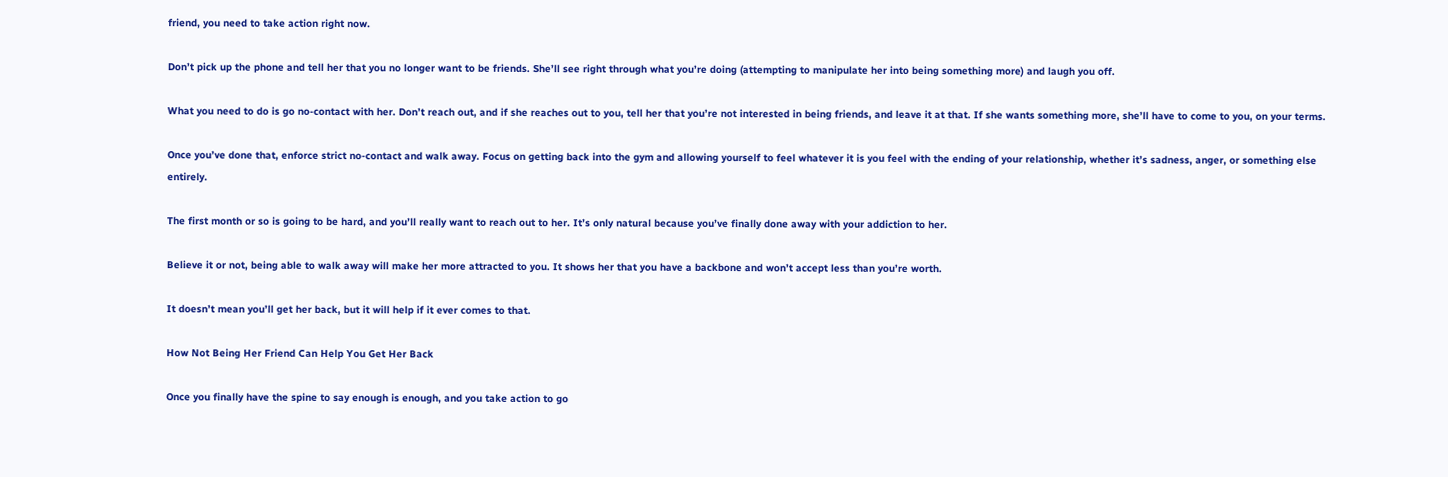friend, you need to take action right now.

Don’t pick up the phone and tell her that you no longer want to be friends. She’ll see right through what you’re doing (attempting to manipulate her into being something more) and laugh you off.

What you need to do is go no-contact with her. Don’t reach out, and if she reaches out to you, tell her that you’re not interested in being friends, and leave it at that. If she wants something more, she’ll have to come to you, on your terms.

Once you’ve done that, enforce strict no-contact and walk away. Focus on getting back into the gym and allowing yourself to feel whatever it is you feel with the ending of your relationship, whether it’s sadness, anger, or something else entirely.

The first month or so is going to be hard, and you’ll really want to reach out to her. It’s only natural because you’ve finally done away with your addiction to her.

Believe it or not, being able to walk away will make her more attracted to you. It shows her that you have a backbone and won’t accept less than you’re worth.

It doesn’t mean you’ll get her back, but it will help if it ever comes to that.

How Not Being Her Friend Can Help You Get Her Back

Once you finally have the spine to say enough is enough, and you take action to go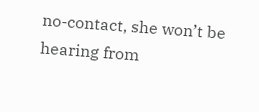no-contact, she won’t be hearing from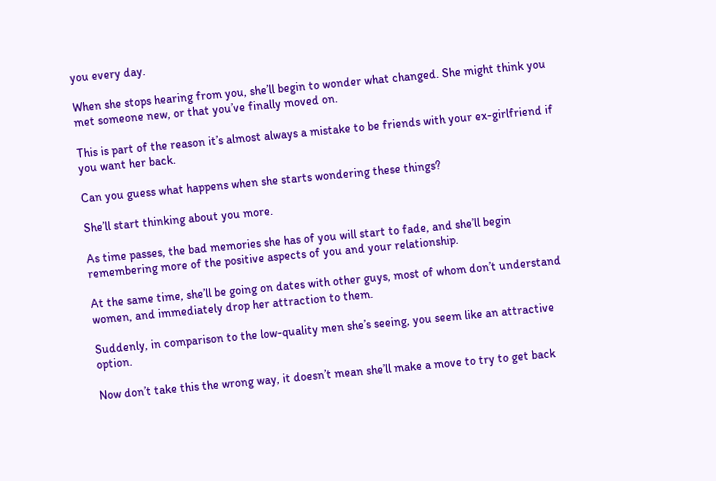you every day.

When she stops hearing from you, she’ll begin to wonder what changed. She might think you met someone new, or that you’ve finally moved on.

This is part of the reason it’s almost always a mistake to be friends with your ex-girlfriend if you want her back.

Can you guess what happens when she starts wondering these things?

She’ll start thinking about you more.

As time passes, the bad memories she has of you will start to fade, and she’ll begin remembering more of the positive aspects of you and your relationship.

At the same time, she’ll be going on dates with other guys, most of whom don’t understand women, and immediately drop her attraction to them.

Suddenly, in comparison to the low-quality men she’s seeing, you seem like an attractive option.

Now don’t take this the wrong way, it doesn’t mean she’ll make a move to try to get back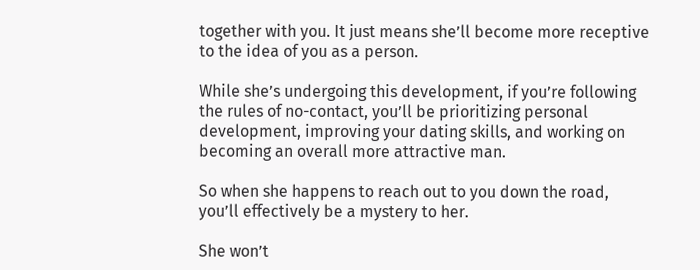together with you. It just means she’ll become more receptive to the idea of you as a person.

While she’s undergoing this development, if you’re following the rules of no-contact, you’ll be prioritizing personal development, improving your dating skills, and working on becoming an overall more attractive man.

So when she happens to reach out to you down the road, you’ll effectively be a mystery to her.

She won’t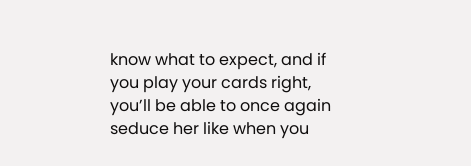know what to expect, and if you play your cards right, you’ll be able to once again seduce her like when you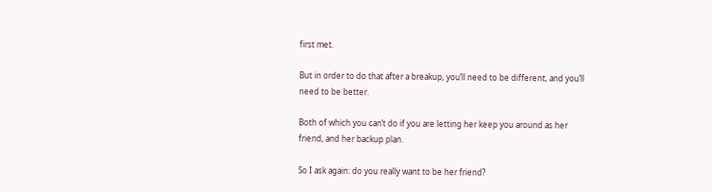first met.

But in order to do that after a breakup, you’ll need to be different, and you’ll need to be better.

Both of which you can’t do if you are letting her keep you around as her friend, and her backup plan.

So I ask again: do you really want to be her friend?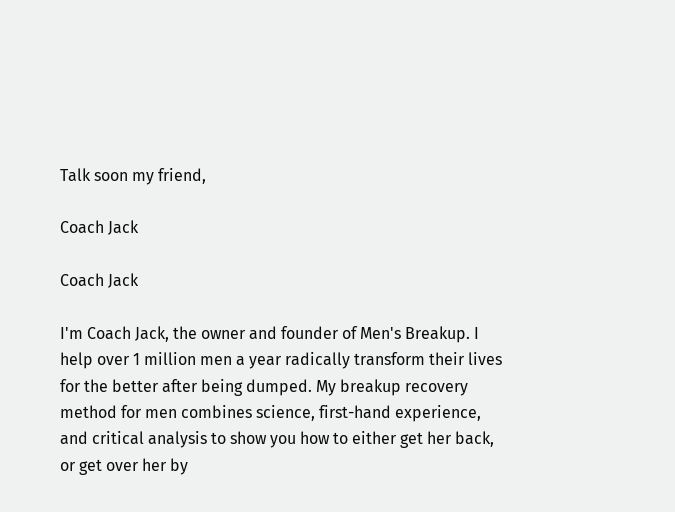Talk soon my friend,

Coach Jack

Coach Jack

I'm Coach Jack, the owner and founder of Men's Breakup. I help over 1 million men a year radically transform their lives for the better after being dumped. My breakup recovery method for men combines science, first-hand experience, and critical analysis to show you how to either get her back, or get over her by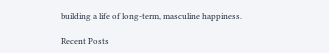building a life of long-term, masculine happiness.

Recent Posts